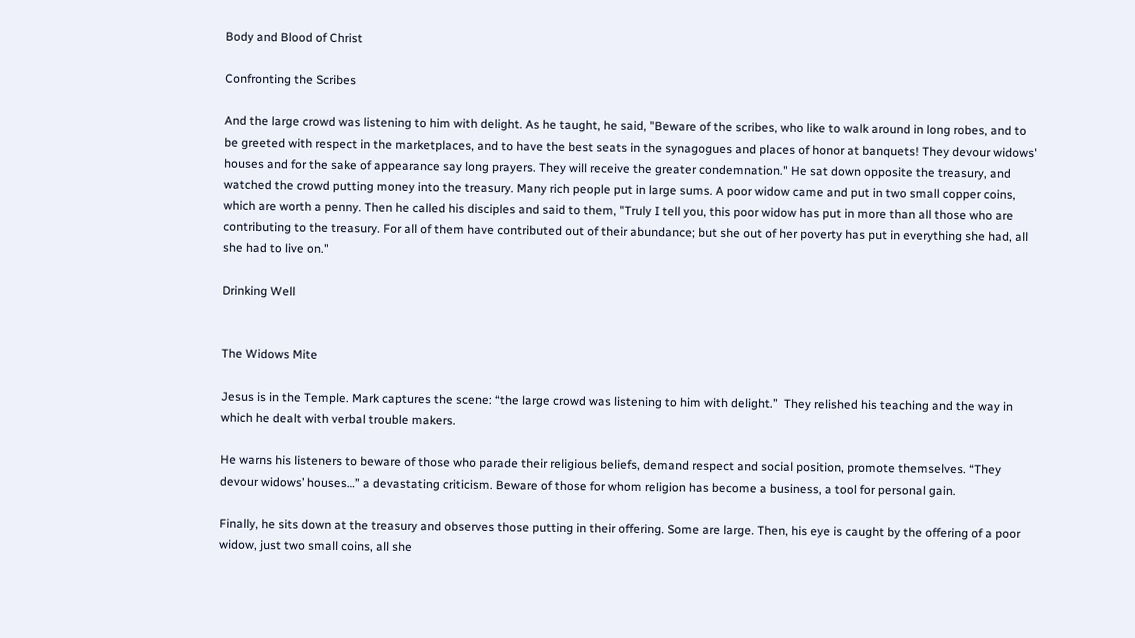Body and Blood of Christ

Confronting the Scribes

And the large crowd was listening to him with delight. As he taught, he said, "Beware of the scribes, who like to walk around in long robes, and to be greeted with respect in the marketplaces, and to have the best seats in the synagogues and places of honor at banquets! They devour widows' houses and for the sake of appearance say long prayers. They will receive the greater condemnation." He sat down opposite the treasury, and watched the crowd putting money into the treasury. Many rich people put in large sums. A poor widow came and put in two small copper coins, which are worth a penny. Then he called his disciples and said to them, "Truly I tell you, this poor widow has put in more than all those who are contributing to the treasury. For all of them have contributed out of their abundance; but she out of her poverty has put in everything she had, all she had to live on."

Drinking Well


The Widows Mite

Jesus is in the Temple. Mark captures the scene: “the large crowd was listening to him with delight.”  They relished his teaching and the way in which he dealt with verbal trouble makers.

He warns his listeners to beware of those who parade their religious beliefs, demand respect and social position, promote themselves. “They devour widows’ houses…” a devastating criticism. Beware of those for whom religion has become a business, a tool for personal gain.

Finally, he sits down at the treasury and observes those putting in their offering. Some are large. Then, his eye is caught by the offering of a poor widow, just two small coins, all she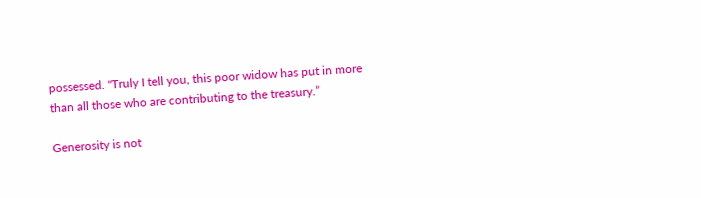possessed. "Truly I tell you, this poor widow has put in more than all those who are contributing to the treasury.”

Generosity is not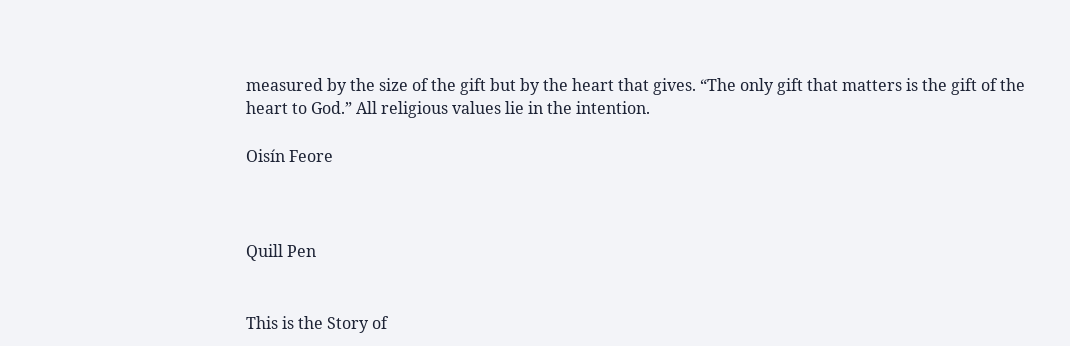measured by the size of the gift but by the heart that gives. “The only gift that matters is the gift of the heart to God.” All religious values lie in the intention.

Oisín Feore



Quill Pen


This is the Story of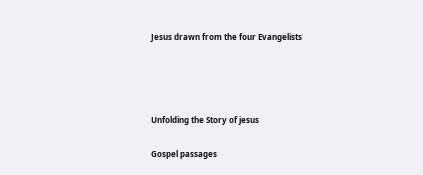Jesus drawn from the four Evangelists




Unfolding the Story of jesus

Gospel passages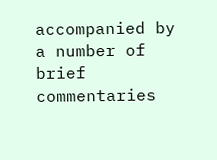accompanied by a number of brief commentaries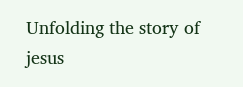Unfolding the story of jesus